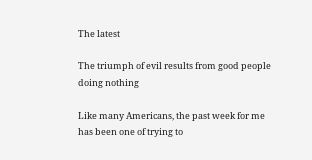The latest

The triumph of evil results from good people doing nothing

Like many Americans, the past week for me has been one of trying to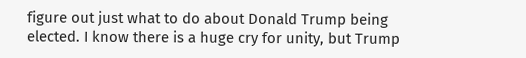figure out just what to do about Donald Trump being elected. I know there is a huge cry for unity, but Trump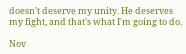doesn't deserve my unity. He deserves my fight, and that's what I'm going to do.

Nov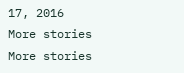17, 2016
More stories
More stories